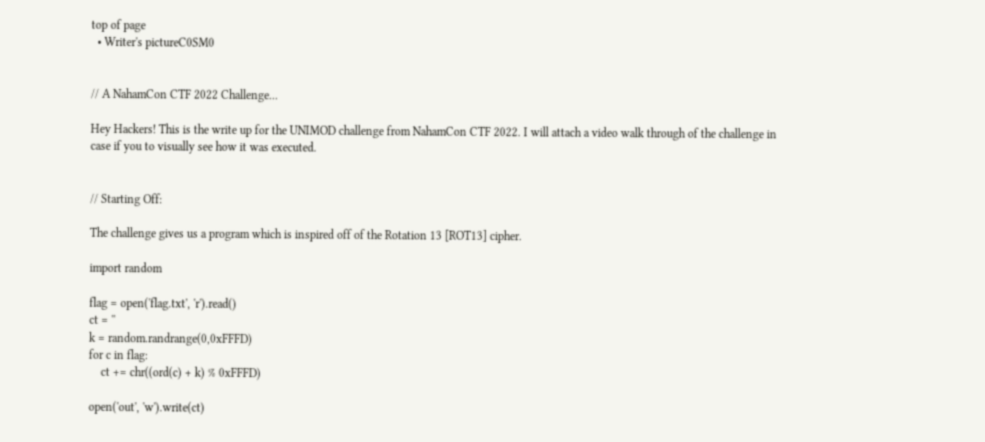top of page
  • Writer's pictureC0SM0


// A NahamCon CTF 2022 Challenge...

Hey Hackers! This is the write up for the UNIMOD challenge from NahamCon CTF 2022. I will attach a video walk through of the challenge in case if you to visually see how it was executed.


// Starting Off:

The challenge gives us a program which is inspired off of the Rotation 13 [ROT13] cipher.

import random

flag = open('flag.txt', 'r').read()
ct = ''
k = random.randrange(0,0xFFFD)
for c in flag:
    ct += chr((ord(c) + k) % 0xFFFD)

open('out', 'w').write(ct)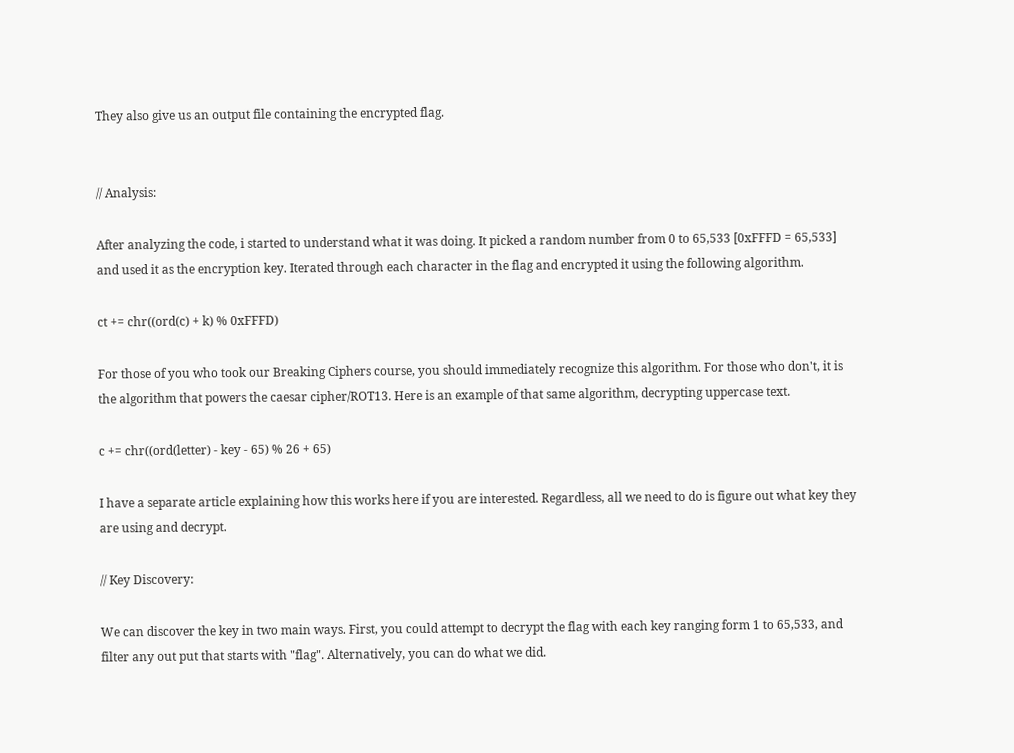They also give us an output file containing the encrypted flag.


// Analysis:

After analyzing the code, i started to understand what it was doing. It picked a random number from 0 to 65,533 [0xFFFD = 65,533] and used it as the encryption key. Iterated through each character in the flag and encrypted it using the following algorithm.

ct += chr((ord(c) + k) % 0xFFFD)

For those of you who took our Breaking Ciphers course, you should immediately recognize this algorithm. For those who don't, it is the algorithm that powers the caesar cipher/ROT13. Here is an example of that same algorithm, decrypting uppercase text.

c += chr((ord(letter) - key - 65) % 26 + 65)

I have a separate article explaining how this works here if you are interested. Regardless, all we need to do is figure out what key they are using and decrypt.

// Key Discovery:

We can discover the key in two main ways. First, you could attempt to decrypt the flag with each key ranging form 1 to 65,533, and filter any out put that starts with "flag". Alternatively, you can do what we did.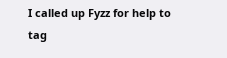I called up Fyzz for help to tag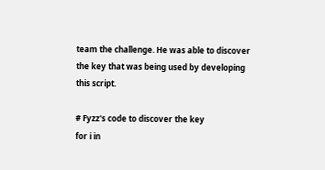team the challenge. He was able to discover the key that was being used by developing this script.

# Fyzz's code to discover the key
for i in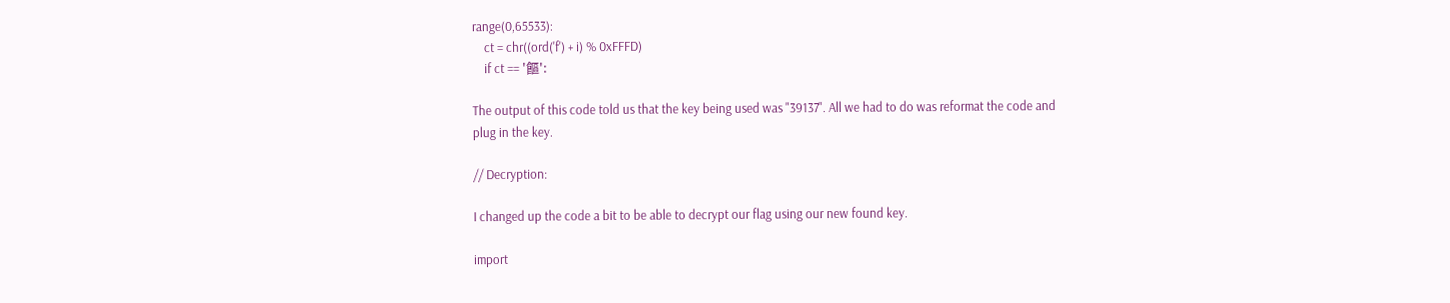range(0,65533):
    ct = chr((ord('f') + i) % 0xFFFD)
    if ct == '饇':

The output of this code told us that the key being used was "39137". All we had to do was reformat the code and plug in the key.

// Decryption:

I changed up the code a bit to be able to decrypt our flag using our new found key.

import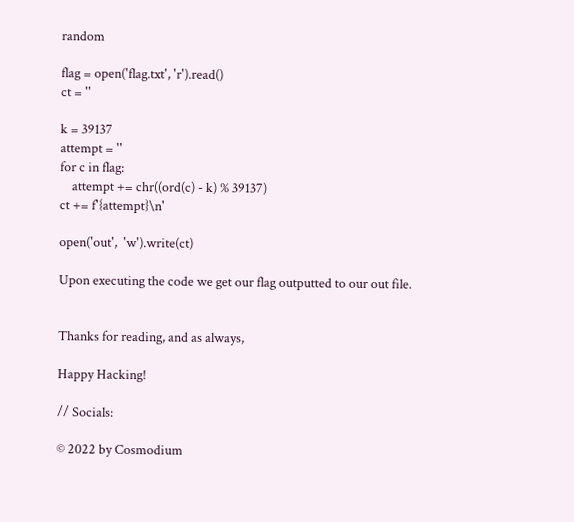random

flag = open('flag.txt', 'r').read()
ct = ''

k = 39137
attempt = ''
for c in flag:
    attempt += chr((ord(c) - k) % 39137)
ct += f'{attempt}\n'

open('out',  'w').write(ct)

Upon executing the code we get our flag outputted to our out file.


Thanks for reading, and as always,

Happy Hacking!

// Socials:

© 2022 by Cosmodium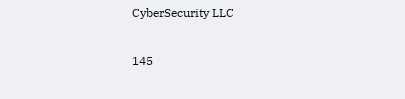CyberSecurity LLC

145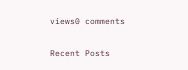views0 comments

Recent Posts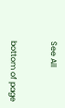See All


bottom of page